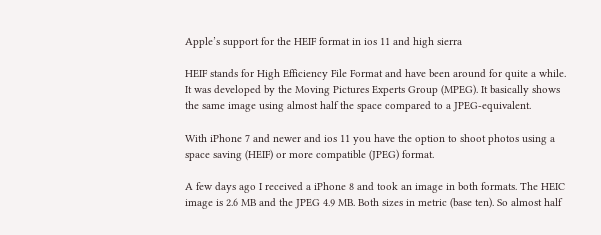Apple’s support for the HEIF format in ios 11 and high sierra

HEIF stands for High Efficiency File Format and have been around for quite a while. It was developed by the Moving Pictures Experts Group (MPEG). It basically shows the same image using almost half the space compared to a JPEG-equivalent.

With iPhone 7 and newer and ios 11 you have the option to shoot photos using a space saving (HEIF) or more compatible (JPEG) format.

A few days ago I received a iPhone 8 and took an image in both formats. The HEIC image is 2.6 MB and the JPEG 4.9 MB. Both sizes in metric (base ten). So almost half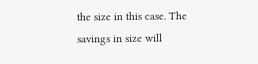the size in this case. The savings in size will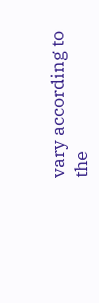vary according to the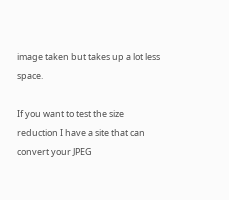image taken but takes up a lot less space.

If you want to test the size reduction I have a site that can convert your JPEG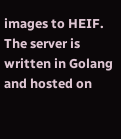images to HEIF. The server is written in Golang and hosted on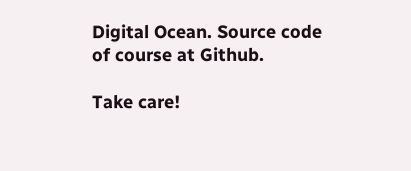Digital Ocean. Source code of course at Github.

Take care!